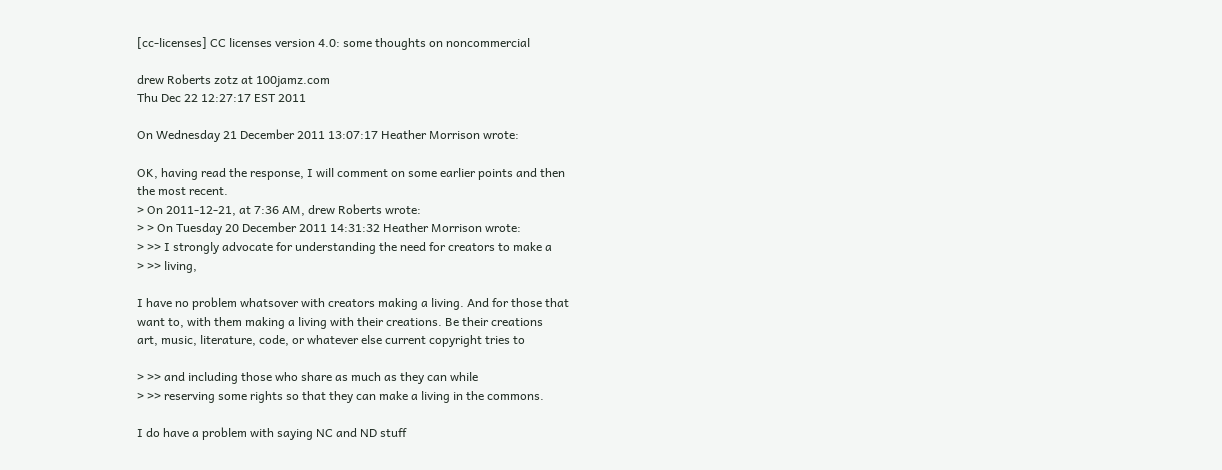[cc-licenses] CC licenses version 4.0: some thoughts on noncommercial

drew Roberts zotz at 100jamz.com
Thu Dec 22 12:27:17 EST 2011

On Wednesday 21 December 2011 13:07:17 Heather Morrison wrote:

OK, having read the response, I will comment on some earlier points and then
the most recent.
> On 2011-12-21, at 7:36 AM, drew Roberts wrote:
> > On Tuesday 20 December 2011 14:31:32 Heather Morrison wrote:
> >> I strongly advocate for understanding the need for creators to make a
> >> living,

I have no problem whatsover with creators making a living. And for those that
want to, with them making a living with their creations. Be their creations
art, music, literature, code, or whatever else current copyright tries to

> >> and including those who share as much as they can while
> >> reserving some rights so that they can make a living in the commons.

I do have a problem with saying NC and ND stuff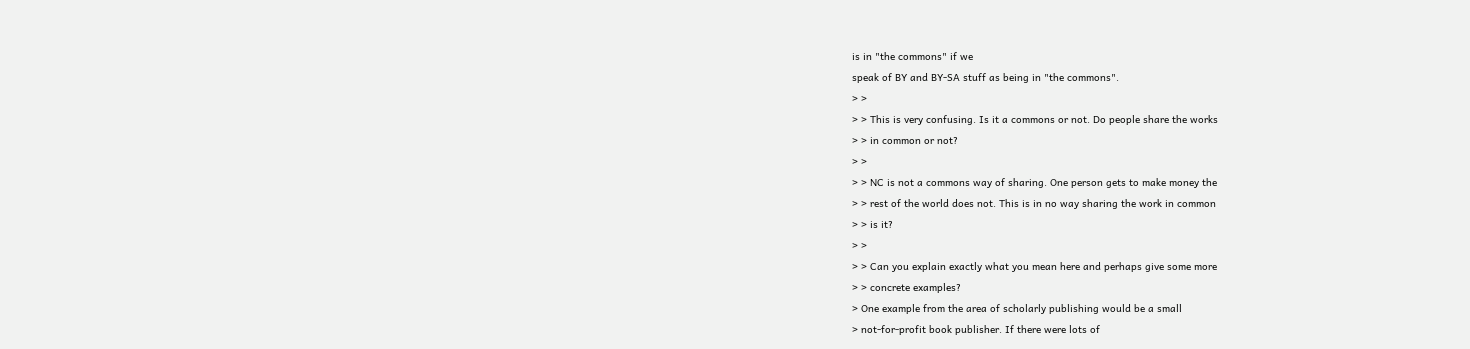is in "the commons" if we
speak of BY and BY-SA stuff as being in "the commons".
> >
> > This is very confusing. Is it a commons or not. Do people share the works
> > in common or not?
> >
> > NC is not a commons way of sharing. One person gets to make money the
> > rest of the world does not. This is in no way sharing the work in common
> > is it?
> >
> > Can you explain exactly what you mean here and perhaps give some more
> > concrete examples?
> One example from the area of scholarly publishing would be a small
> not-for-profit book publisher. If there were lots of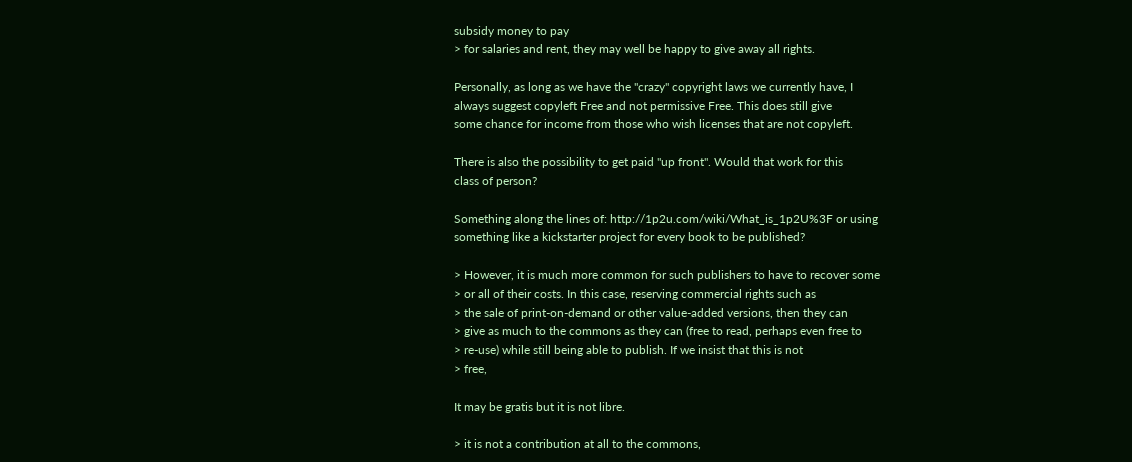subsidy money to pay
> for salaries and rent, they may well be happy to give away all rights.

Personally, as long as we have the "crazy" copyright laws we currently have, I
always suggest copyleft Free and not permissive Free. This does still give
some chance for income from those who wish licenses that are not copyleft.

There is also the possibility to get paid "up front". Would that work for this
class of person?

Something along the lines of: http://1p2u.com/wiki/What_is_1p2U%3F or using
something like a kickstarter project for every book to be published?

> However, it is much more common for such publishers to have to recover some
> or all of their costs. In this case, reserving commercial rights such as
> the sale of print-on-demand or other value-added versions, then they can
> give as much to the commons as they can (free to read, perhaps even free to
> re-use) while still being able to publish. If we insist that this is not
> free,

It may be gratis but it is not libre.

> it is not a contribution at all to the commons,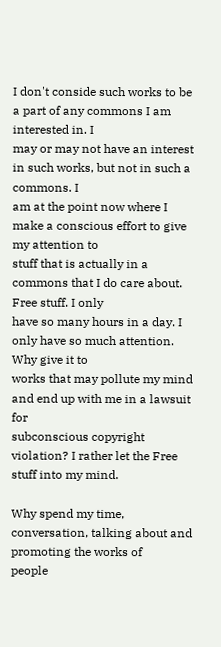I don't conside such works to be a part of any commons I am interested in. I
may or may not have an interest in such works, but not in such a commons. I
am at the point now where I make a conscious effort to give my attention to
stuff that is actually in a commons that I do care about. Free stuff. I only
have so many hours in a day. I only have so much attention. Why give it to
works that may pollute my mind and end up with me in a lawsuit for
subconscious copyright violation? I rather let the Free stuff into my mind.

Why spend my time, conversation, talking about and promoting the works of
people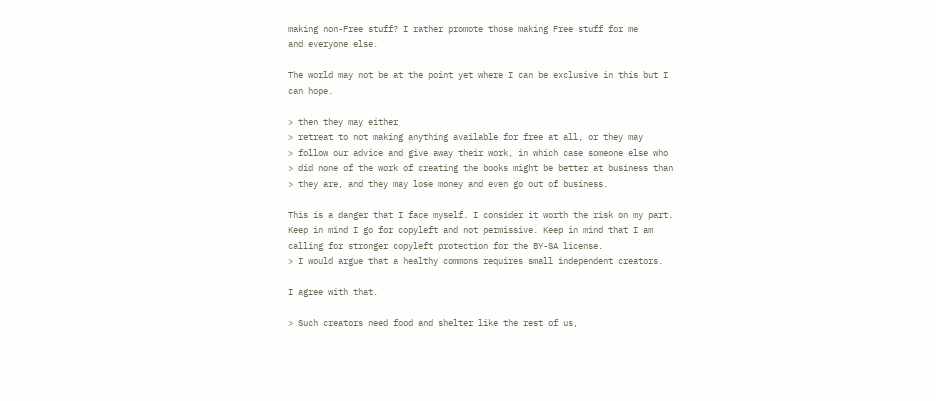making non-Free stuff? I rather promote those making Free stuff for me
and everyone else.

The world may not be at the point yet where I can be exclusive in this but I
can hope.

> then they may either
> retreat to not making anything available for free at all, or they may
> follow our advice and give away their work, in which case someone else who
> did none of the work of creating the books might be better at business than
> they are, and they may lose money and even go out of business.

This is a danger that I face myself. I consider it worth the risk on my part.
Keep in mind I go for copyleft and not permissive. Keep in mind that I am
calling for stronger copyleft protection for the BY-SA license.
> I would argue that a healthy commons requires small independent creators.

I agree with that.

> Such creators need food and shelter like the rest of us,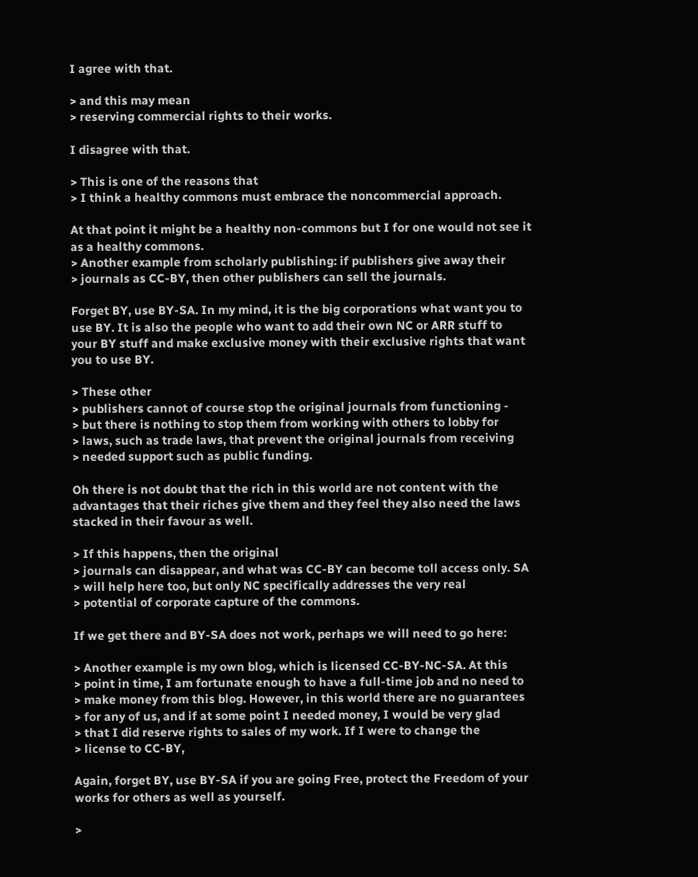I agree with that.

> and this may mean
> reserving commercial rights to their works.

I disagree with that.

> This is one of the reasons that
> I think a healthy commons must embrace the noncommercial approach.

At that point it might be a healthy non-commons but I for one would not see it
as a healthy commons.
> Another example from scholarly publishing: if publishers give away their
> journals as CC-BY, then other publishers can sell the journals.

Forget BY, use BY-SA. In my mind, it is the big corporations what want you to
use BY. It is also the people who want to add their own NC or ARR stuff to
your BY stuff and make exclusive money with their exclusive rights that want
you to use BY.

> These other
> publishers cannot of course stop the original journals from functioning -
> but there is nothing to stop them from working with others to lobby for
> laws, such as trade laws, that prevent the original journals from receiving
> needed support such as public funding.

Oh there is not doubt that the rich in this world are not content with the
advantages that their riches give them and they feel they also need the laws
stacked in their favour as well.

> If this happens, then the original
> journals can disappear, and what was CC-BY can become toll access only. SA
> will help here too, but only NC specifically addresses the very real
> potential of corporate capture of the commons.

If we get there and BY-SA does not work, perhaps we will need to go here:

> Another example is my own blog, which is licensed CC-BY-NC-SA. At this
> point in time, I am fortunate enough to have a full-time job and no need to
> make money from this blog. However, in this world there are no guarantees
> for any of us, and if at some point I needed money, I would be very glad
> that I did reserve rights to sales of my work. If I were to change the
> license to CC-BY,

Again, forget BY, use BY-SA if you are going Free, protect the Freedom of your
works for others as well as yourself.

>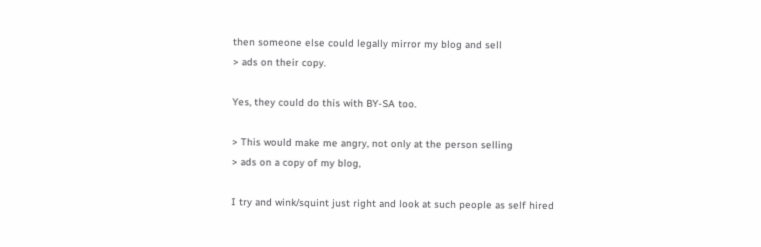then someone else could legally mirror my blog and sell
> ads on their copy.

Yes, they could do this with BY-SA too.

> This would make me angry, not only at the person selling
> ads on a copy of my blog,

I try and wink/squint just right and look at such people as self hired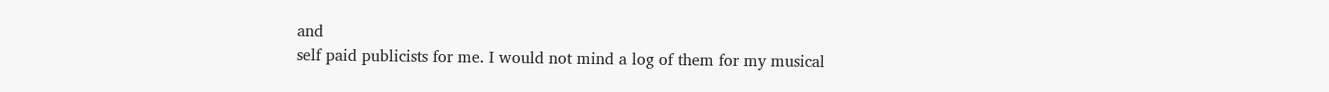and
self paid publicists for me. I would not mind a log of them for my musical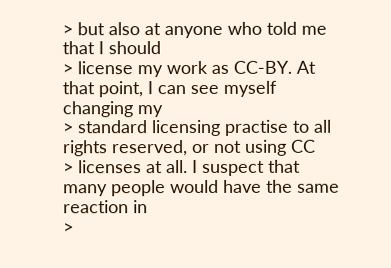> but also at anyone who told me that I should
> license my work as CC-BY. At that point, I can see myself changing my
> standard licensing practise to all rights reserved, or not using CC
> licenses at all. I suspect that many people would have the same reaction in
>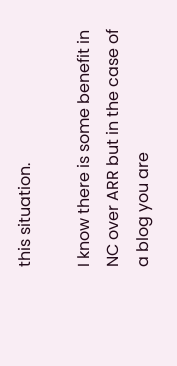this situation.

I know there is some benefit in NC over ARR but in the case of a blog you are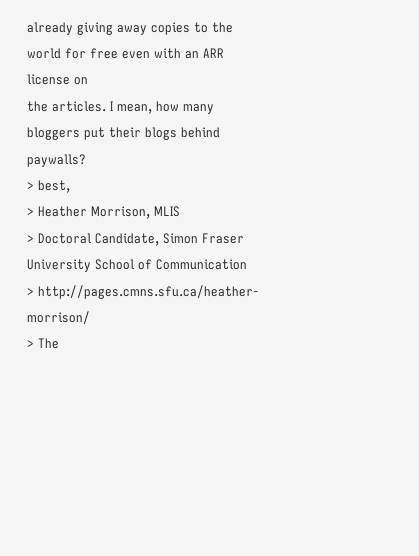already giving away copies to the world for free even with an ARR license on
the articles. I mean, how many bloggers put their blogs behind paywalls?
> best,
> Heather Morrison, MLIS
> Doctoral Candidate, Simon Fraser University School of Communication
> http://pages.cmns.sfu.ca/heather-morrison/
> The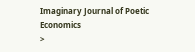Imaginary Journal of Poetic Economics
>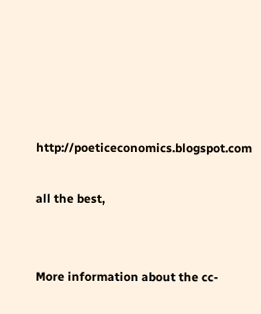http://poeticeconomics.blogspot.com

all the best,


More information about the cc-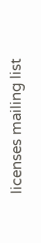licenses mailing list